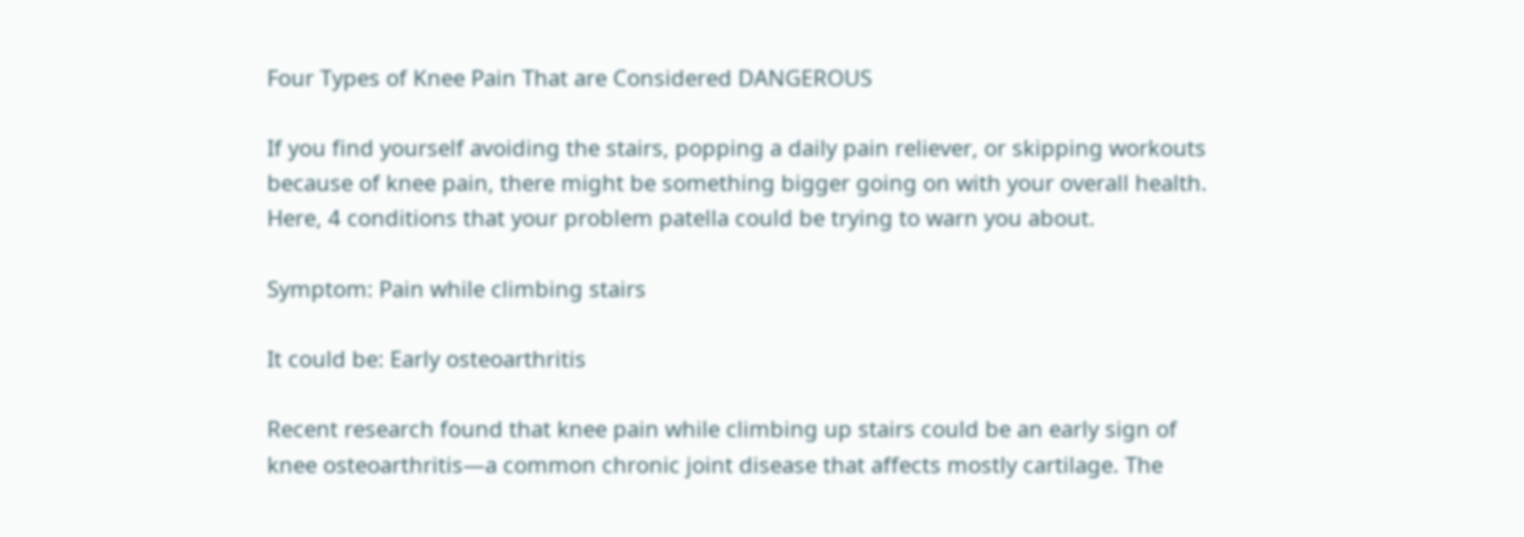Four Types of Knee Pain That are Considered DANGEROUS

If you find yourself avoiding the stairs, popping a daily pain reliever, or skipping workouts because of knee pain, there might be something bigger going on with your overall health. Here, 4 conditions that your problem patella could be trying to warn you about.

Symptom: Pain while climbing stairs

It could be: Early osteoarthritis

Recent research found that knee pain while climbing up stairs could be an early sign of knee osteoarthritis—a common chronic joint disease that affects mostly cartilage. The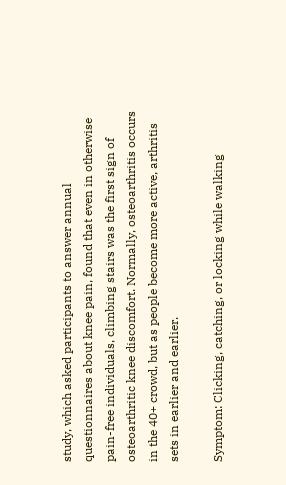study, which asked participants to answer annual questionnaires about knee pain, found that even in otherwise pain-free individuals, climbing stairs was the first sign of osteoarthritic knee discomfort. Normally, osteoarthritis occurs in the 40+ crowd, but as people become more active, arthritis sets in earlier and earlier.

Symptom: Clicking, catching, or locking while walking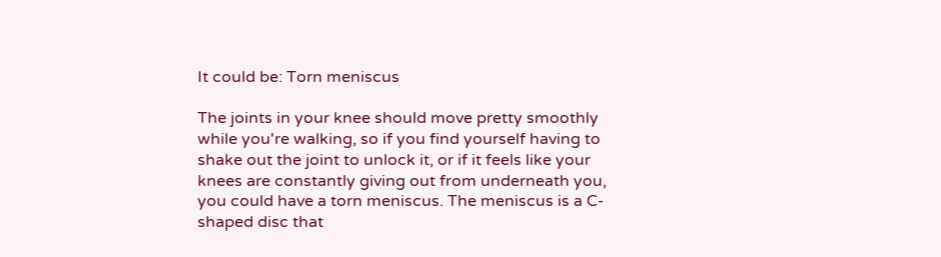It could be: Torn meniscus

The joints in your knee should move pretty smoothly while you're walking, so if you find yourself having to shake out the joint to unlock it, or if it feels like your knees are constantly giving out from underneath you, you could have a torn meniscus. The meniscus is a C-shaped disc that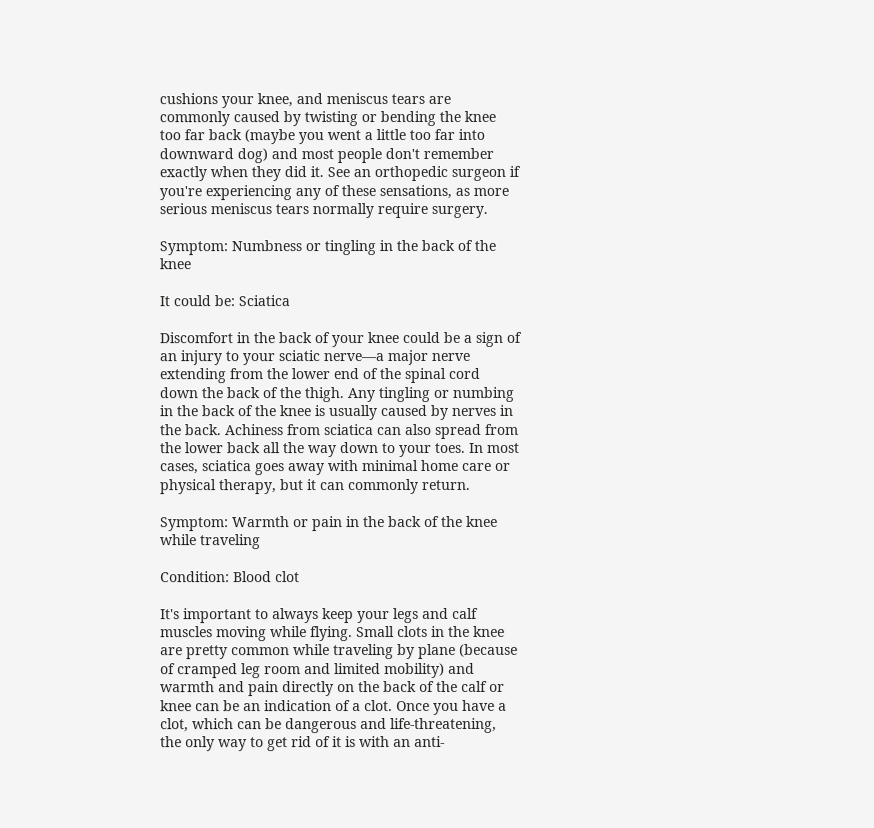cushions your knee, and meniscus tears are commonly caused by twisting or bending the knee too far back (maybe you went a little too far into downward dog) and most people don't remember exactly when they did it. See an orthopedic surgeon if you're experiencing any of these sensations, as more serious meniscus tears normally require surgery.

Symptom: Numbness or tingling in the back of the knee

It could be: Sciatica

Discomfort in the back of your knee could be a sign of an injury to your sciatic nerve—a major nerve extending from the lower end of the spinal cord down the back of the thigh. Any tingling or numbing in the back of the knee is usually caused by nerves in the back. Achiness from sciatica can also spread from the lower back all the way down to your toes. In most cases, sciatica goes away with minimal home care or physical therapy, but it can commonly return.

Symptom: Warmth or pain in the back of the knee while traveling

Condition: Blood clot

It's important to always keep your legs and calf muscles moving while flying. Small clots in the knee are pretty common while traveling by plane (because of cramped leg room and limited mobility) and warmth and pain directly on the back of the calf or knee can be an indication of a clot. Once you have a clot, which can be dangerous and life-threatening, the only way to get rid of it is with an anti-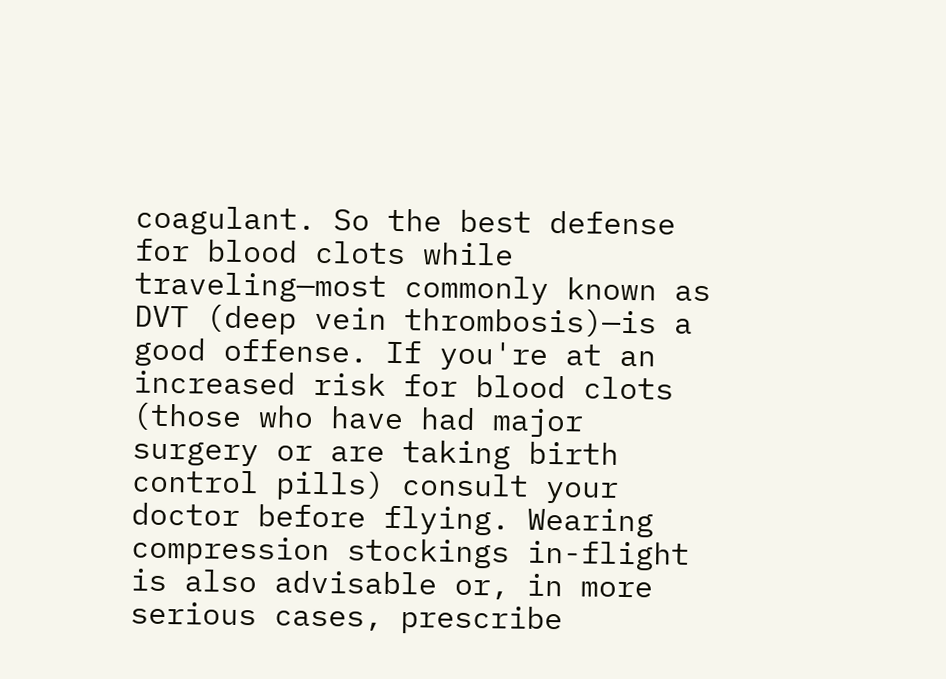coagulant. So the best defense for blood clots while traveling—most commonly known as DVT (deep vein thrombosis)—is a good offense. If you're at an increased risk for blood clots (those who have had major surgery or are taking birth control pills) consult your doctor before flying. Wearing compression stockings in-flight is also advisable or, in more serious cases, prescribe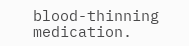blood-thinning medication.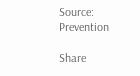Source: Prevention

Share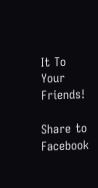It To Your Friends!

Share to Facebook